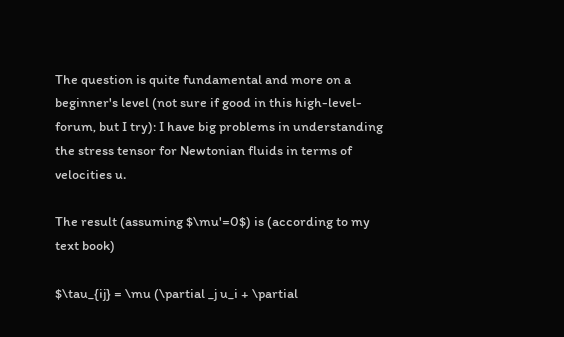The question is quite fundamental and more on a beginner's level (not sure if good in this high-level-forum, but I try): I have big problems in understanding the stress tensor for Newtonian fluids in terms of velocities u.

The result (assuming $\mu'=0$) is (according to my text book)

$\tau_{ij} = \mu (\partial _j u_i + \partial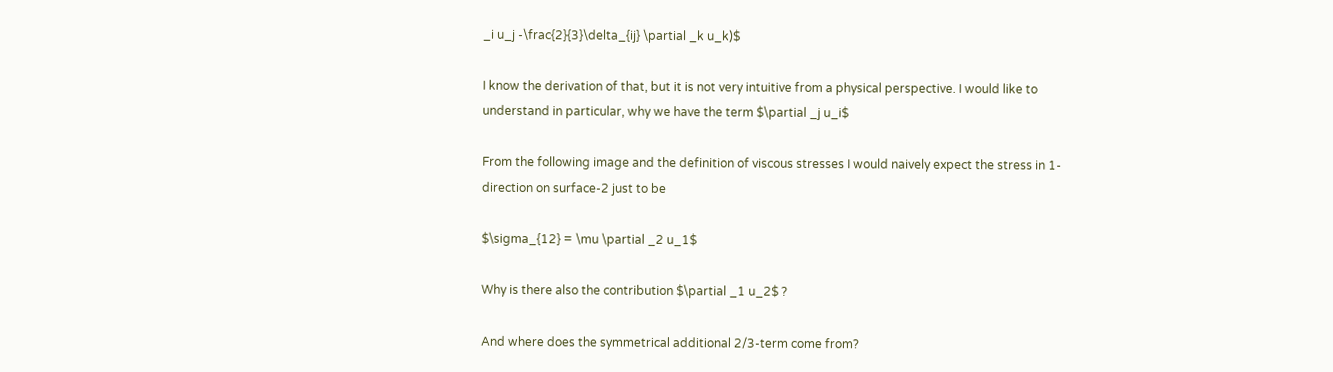_i u_j -\frac{2}{3}\delta_{ij} \partial _k u_k)$

I know the derivation of that, but it is not very intuitive from a physical perspective. I would like to understand in particular, why we have the term $\partial _j u_i$

From the following image and the definition of viscous stresses I would naively expect the stress in 1-direction on surface-2 just to be

$\sigma_{12} = \mu \partial _2 u_1$

Why is there also the contribution $\partial _1 u_2$ ?

And where does the symmetrical additional 2/3-term come from?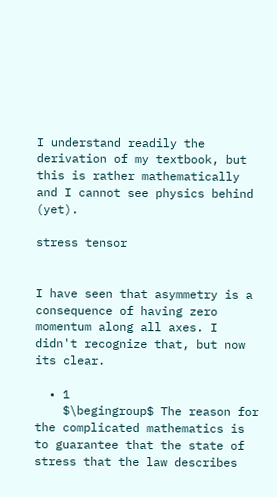I understand readily the derivation of my textbook, but this is rather mathematically and I cannot see physics behind (yet).

stress tensor


I have seen that asymmetry is a consequence of having zero momentum along all axes. I didn't recognize that, but now its clear.

  • 1
    $\begingroup$ The reason for the complicated mathematics is to guarantee that the state of stress that the law describes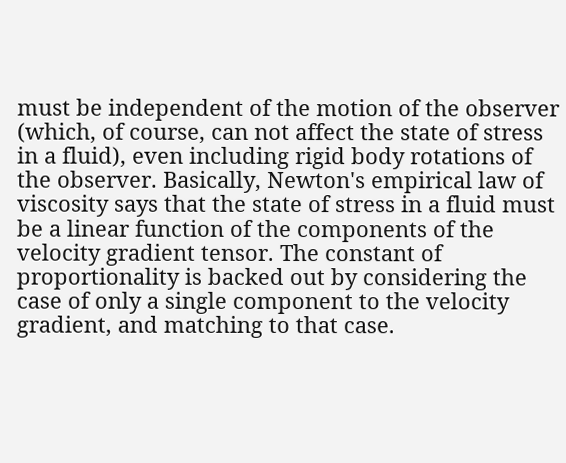must be independent of the motion of the observer (which, of course, can not affect the state of stress in a fluid), even including rigid body rotations of the observer. Basically, Newton's empirical law of viscosity says that the state of stress in a fluid must be a linear function of the components of the velocity gradient tensor. The constant of proportionality is backed out by considering the case of only a single component to the velocity gradient, and matching to that case.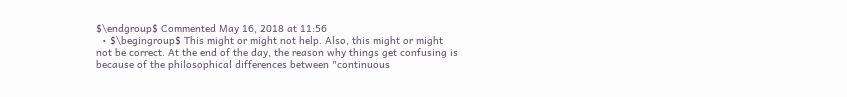$\endgroup$ Commented May 16, 2018 at 11:56
  • $\begingroup$ This might or might not help. Also, this might or might not be correct. At the end of the day, the reason why things get confusing is because of the philosophical differences between "continuous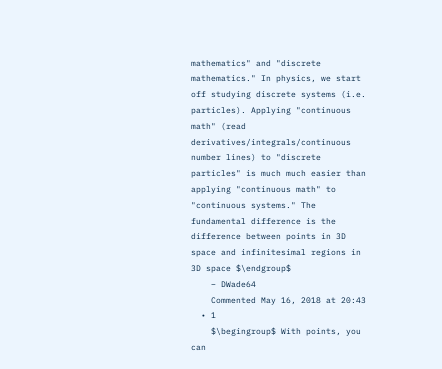mathematics" and "discrete mathematics." In physics, we start off studying discrete systems (i.e. particles). Applying "continuous math" (read derivatives/integrals/continuous number lines) to "discrete particles" is much much easier than applying "continuous math" to "continuous systems." The fundamental difference is the difference between points in 3D space and infinitesimal regions in 3D space $\endgroup$
    – DWade64
    Commented May 16, 2018 at 20:43
  • 1
    $\begingroup$ With points, you can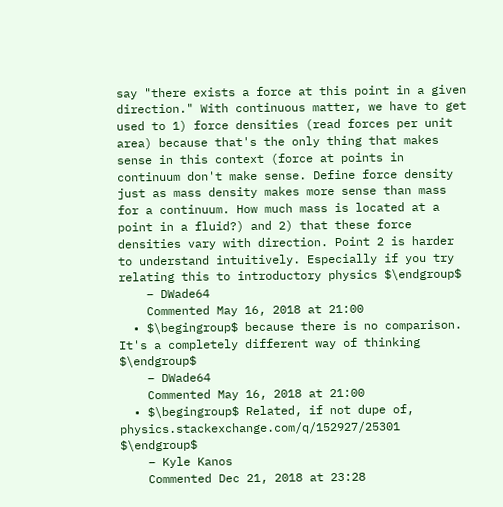say "there exists a force at this point in a given direction." With continuous matter, we have to get used to 1) force densities (read forces per unit area) because that's the only thing that makes sense in this context (force at points in continuum don't make sense. Define force density just as mass density makes more sense than mass for a continuum. How much mass is located at a point in a fluid?) and 2) that these force densities vary with direction. Point 2 is harder to understand intuitively. Especially if you try relating this to introductory physics $\endgroup$
    – DWade64
    Commented May 16, 2018 at 21:00
  • $\begingroup$ because there is no comparison. It's a completely different way of thinking $\endgroup$
    – DWade64
    Commented May 16, 2018 at 21:00
  • $\begingroup$ Related, if not dupe of, physics.stackexchange.com/q/152927/25301 $\endgroup$
    – Kyle Kanos
    Commented Dec 21, 2018 at 23:28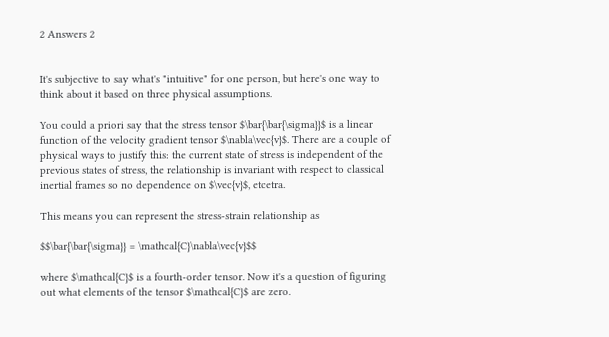2 Answers 2


It's subjective to say what's "intuitive" for one person, but here's one way to think about it based on three physical assumptions.

You could a priori say that the stress tensor $\bar{\bar{\sigma}}$ is a linear function of the velocity gradient tensor $\nabla\vec{v}$. There are a couple of physical ways to justify this: the current state of stress is independent of the previous states of stress, the relationship is invariant with respect to classical inertial frames so no dependence on $\vec{v}$, etcetra.

This means you can represent the stress-strain relationship as

$$\bar{\bar{\sigma}} = \mathcal{C}\nabla\vec{v}$$

where $\mathcal{C}$ is a fourth-order tensor. Now it's a question of figuring out what elements of the tensor $\mathcal{C}$ are zero.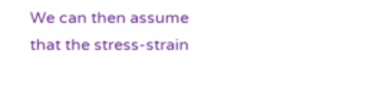We can then assume that the stress-strain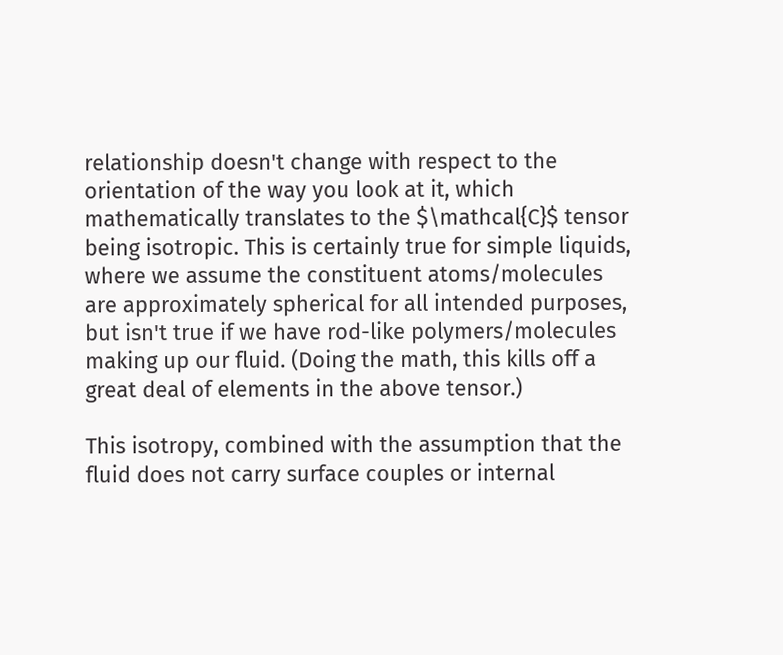relationship doesn't change with respect to the orientation of the way you look at it, which mathematically translates to the $\mathcal{C}$ tensor being isotropic. This is certainly true for simple liquids, where we assume the constituent atoms/molecules are approximately spherical for all intended purposes, but isn't true if we have rod-like polymers/molecules making up our fluid. (Doing the math, this kills off a great deal of elements in the above tensor.)

This isotropy, combined with the assumption that the fluid does not carry surface couples or internal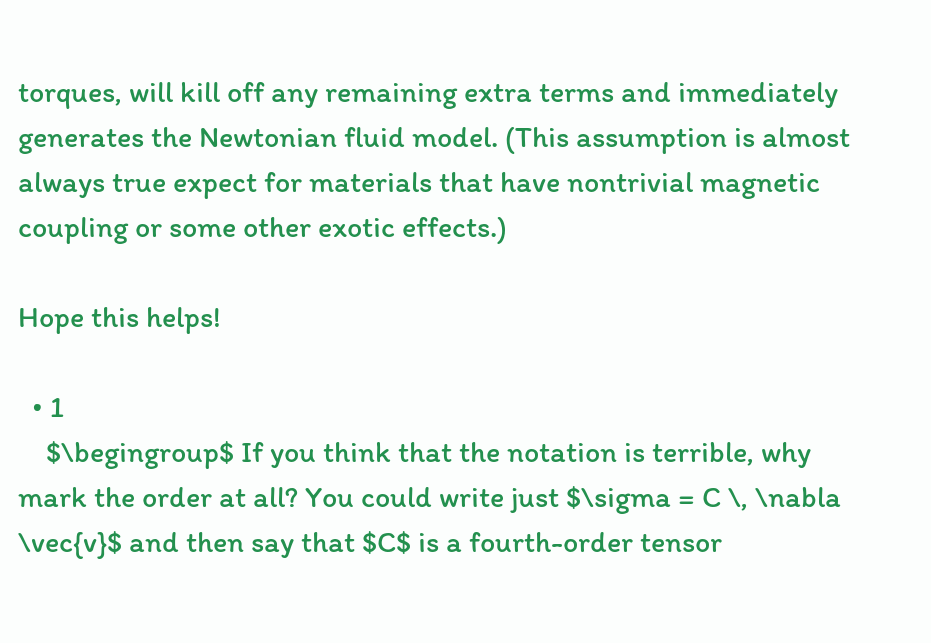torques, will kill off any remaining extra terms and immediately generates the Newtonian fluid model. (This assumption is almost always true expect for materials that have nontrivial magnetic coupling or some other exotic effects.)

Hope this helps!

  • 1
    $\begingroup$ If you think that the notation is terrible, why mark the order at all? You could write just $\sigma = C \, \nabla \vec{v}$ and then say that $C$ is a fourth-order tensor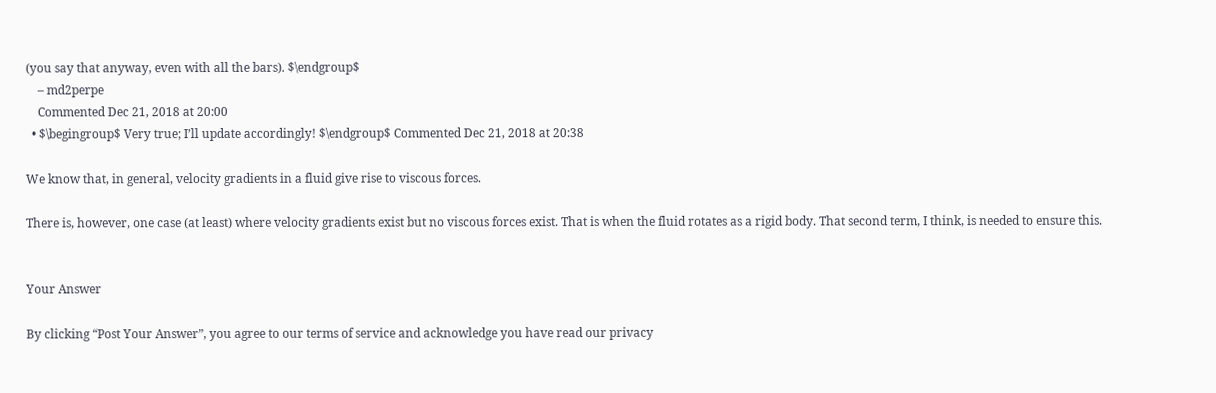(you say that anyway, even with all the bars). $\endgroup$
    – md2perpe
    Commented Dec 21, 2018 at 20:00
  • $\begingroup$ Very true; I’ll update accordingly! $\endgroup$ Commented Dec 21, 2018 at 20:38

We know that, in general, velocity gradients in a fluid give rise to viscous forces.

There is, however, one case (at least) where velocity gradients exist but no viscous forces exist. That is when the fluid rotates as a rigid body. That second term, I think, is needed to ensure this.


Your Answer

By clicking “Post Your Answer”, you agree to our terms of service and acknowledge you have read our privacy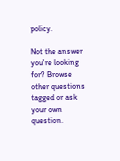policy.

Not the answer you're looking for? Browse other questions tagged or ask your own question.